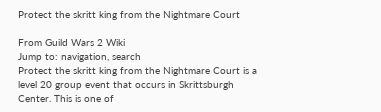Protect the skritt king from the Nightmare Court

From Guild Wars 2 Wiki
Jump to: navigation, search
Protect the skritt king from the Nightmare Court is a level 20 group event that occurs in Skrittsburgh Center. This is one of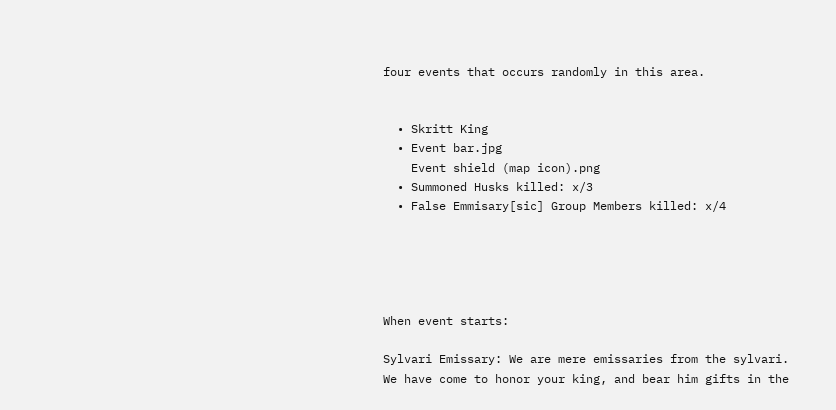four events that occurs randomly in this area.


  • Skritt King
  • Event bar.jpg
    Event shield (map icon).png
  • Summoned Husks killed: x/3
  • False Emmisary[sic] Group Members killed: x/4





When event starts:

Sylvari Emissary: We are mere emissaries from the sylvari. We have come to honor your king, and bear him gifts in the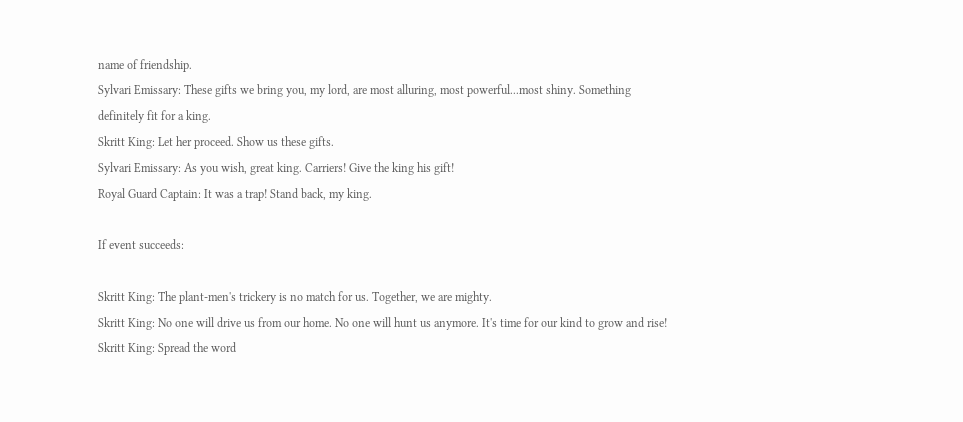name of friendship.
Sylvari Emissary: These gifts we bring you, my lord, are most alluring, most powerful...most shiny. Something definitely fit for a king.
Skritt King: Let her proceed. Show us these gifts.
Sylvari Emissary: As you wish, great king. Carriers! Give the king his gift!
Royal Guard Captain: It was a trap! Stand back, my king.

If event succeeds:

Skritt King: The plant-men's trickery is no match for us. Together, we are mighty.
Skritt King: No one will drive us from our home. No one will hunt us anymore. It's time for our kind to grow and rise!
Skritt King: Spread the word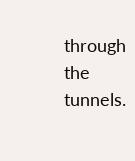through the tunnels.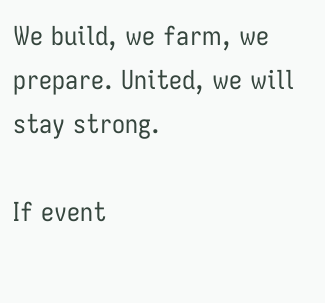We build, we farm, we prepare. United, we will stay strong.

If event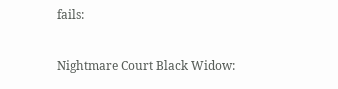fails:

Nightmare Court Black Widow: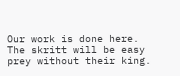Our work is done here. The skritt will be easy prey without their king.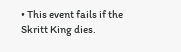• This event fails if the Skritt King dies.